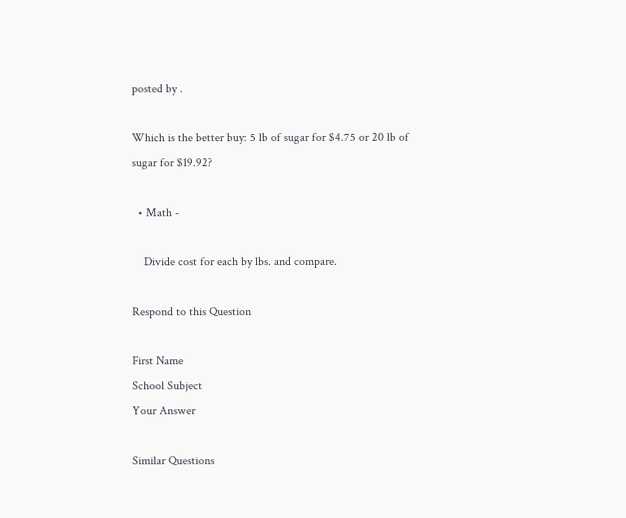posted by .

Which is the better buy: 5 lb of sugar for $4.75 or 20 lb of sugar for $19.92?

  • Math -

    Divide cost for each by lbs. and compare.

Respond to this Question

First Name
School Subject
Your Answer

Similar Questions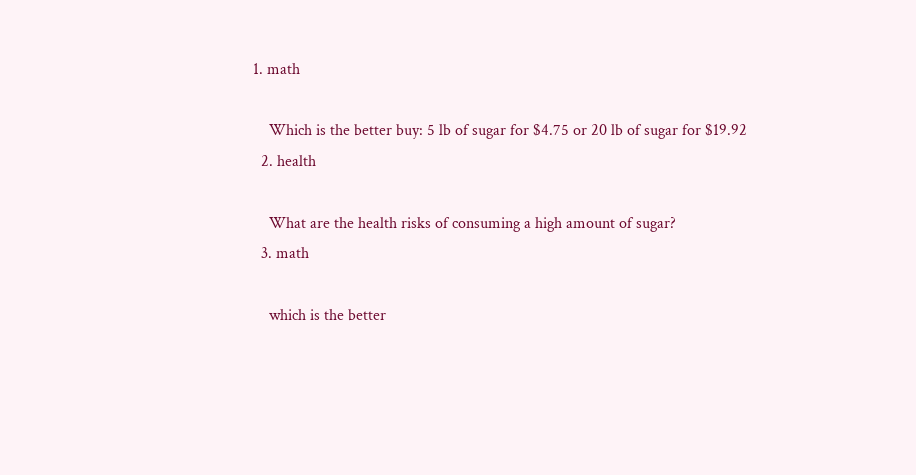1. math

    Which is the better buy: 5 lb of sugar for $4.75 or 20 lb of sugar for $19.92
  2. health

    What are the health risks of consuming a high amount of sugar?
  3. math

    which is the better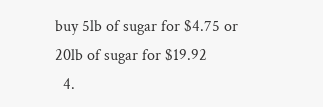buy 5lb of sugar for $4.75 or 20lb of sugar for $19.92
  4.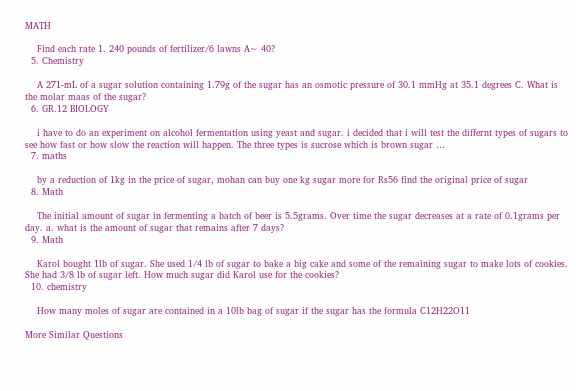MATH

    Find each rate 1. 240 pounds of fertilizer/6 lawns A~ 40?
  5. Chemistry

    A 271-mL of a sugar solution containing 1.79g of the sugar has an osmotic pressure of 30.1 mmHg at 35.1 degrees C. What is the molar maas of the sugar?
  6. GR.12 BIOLOGY

    i have to do an experiment on alcohol fermentation using yeast and sugar. i decided that i will test the differnt types of sugars to see how fast or how slow the reaction will happen. The three types is sucrose which is brown sugar …
  7. maths

    by a reduction of 1kg in the price of sugar, mohan can buy one kg sugar more for Rs56 find the original price of sugar
  8. Math

    The initial amount of sugar in fermenting a batch of beer is 5.5grams. Over time the sugar decreases at a rate of 0.1grams per day. a. what is the amount of sugar that remains after 7 days?
  9. Math

    Karol bought 1lb of sugar. She used 1/4 lb of sugar to bake a big cake and some of the remaining sugar to make lots of cookies. She had 3/8 lb of sugar left. How much sugar did Karol use for the cookies?
  10. chemistry

    How many moles of sugar are contained in a 10lb bag of sugar if the sugar has the formula C12H22O11

More Similar Questions